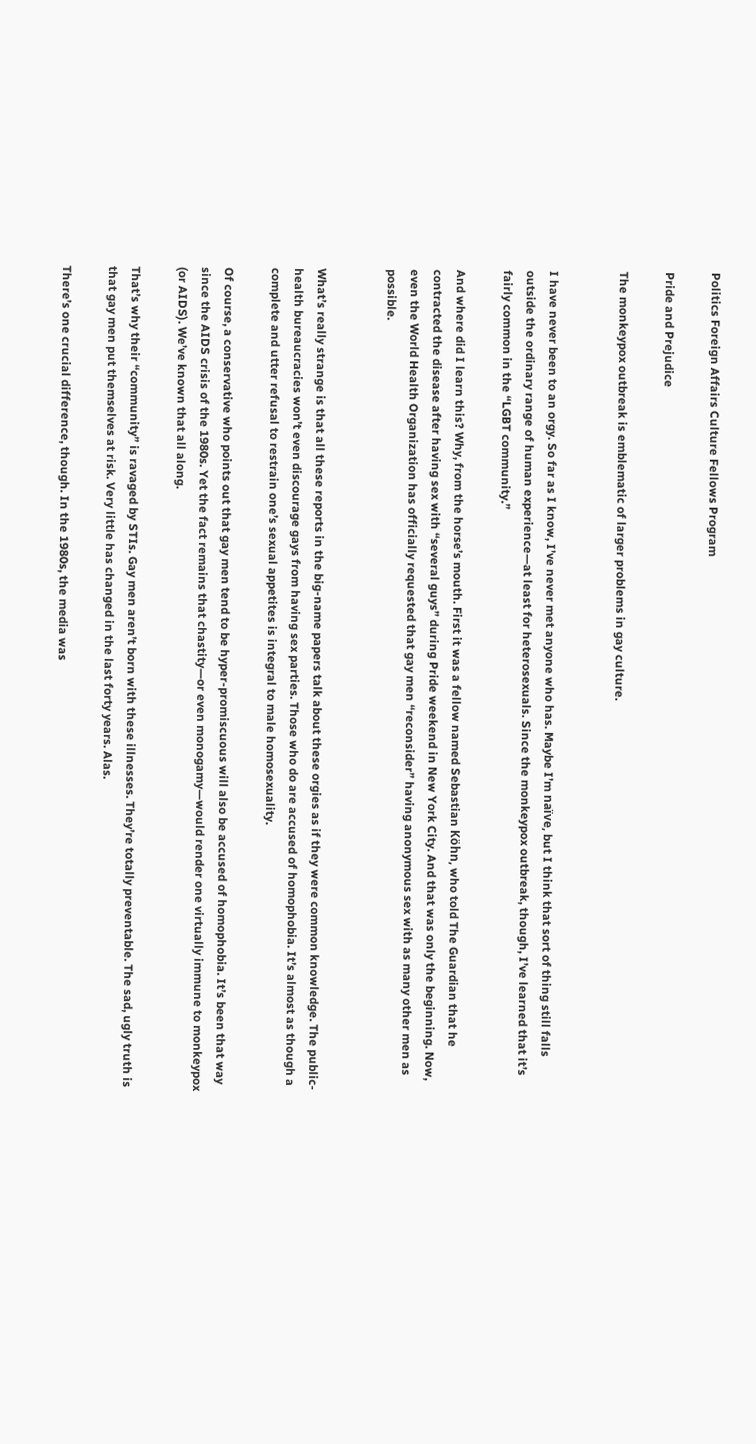Politics Foreign Affairs Culture Fellows Program

Pride and Prejudice

The monkeypox outbreak is emblematic of larger problems in gay culture.


I have never been to an orgy. So far as I know, I’ve never met anyone who has. Maybe I’m naïve, but I think that sort of thing still falls outside the ordinary range of human experience—at least for heterosexuals. Since the monkeypox outbreak, though, I’ve learned that it’s fairly common in the “LGBT community.”

And where did I learn this? Why, from the horse’s mouth. First it was a fellow named Sebastian Köhn, who told The Guardian that he contracted the disease after having sex with “several guys” during Pride weekend in New York City. And that was only the beginning. Now, even the World Health Organization has officially requested that gay men “reconsider” having anonymous sex with as many other men as possible.


What’s really strange is that all these reports in the big-name papers talk about these orgies as if they were common knowledge. The public-health bureaucracies won’t even discourage gays from having sex parties. Those who do are accused of homophobia. It’s almost as though a complete and utter refusal to restrain one’s sexual appetites is integral to male homosexuality.

Of course, a conservative who points out that gay men tend to be hyper-promiscuous will also be accused of homophobia. It’s been that way since the AIDS crisis of the 1980s. Yet the fact remains that chastity—or even monogamy—would render one virtually immune to monkeypox (or AIDS). We’ve known that all along.

That’s why their “community” is ravaged by STIs. Gay men aren’t born with these illnesses. They’re totally preventable. The sad, ugly truth is that gay men put themselves at risk. Very little has changed in the last forty years. Alas.

There’s one crucial difference, though. In the 1980s, the media was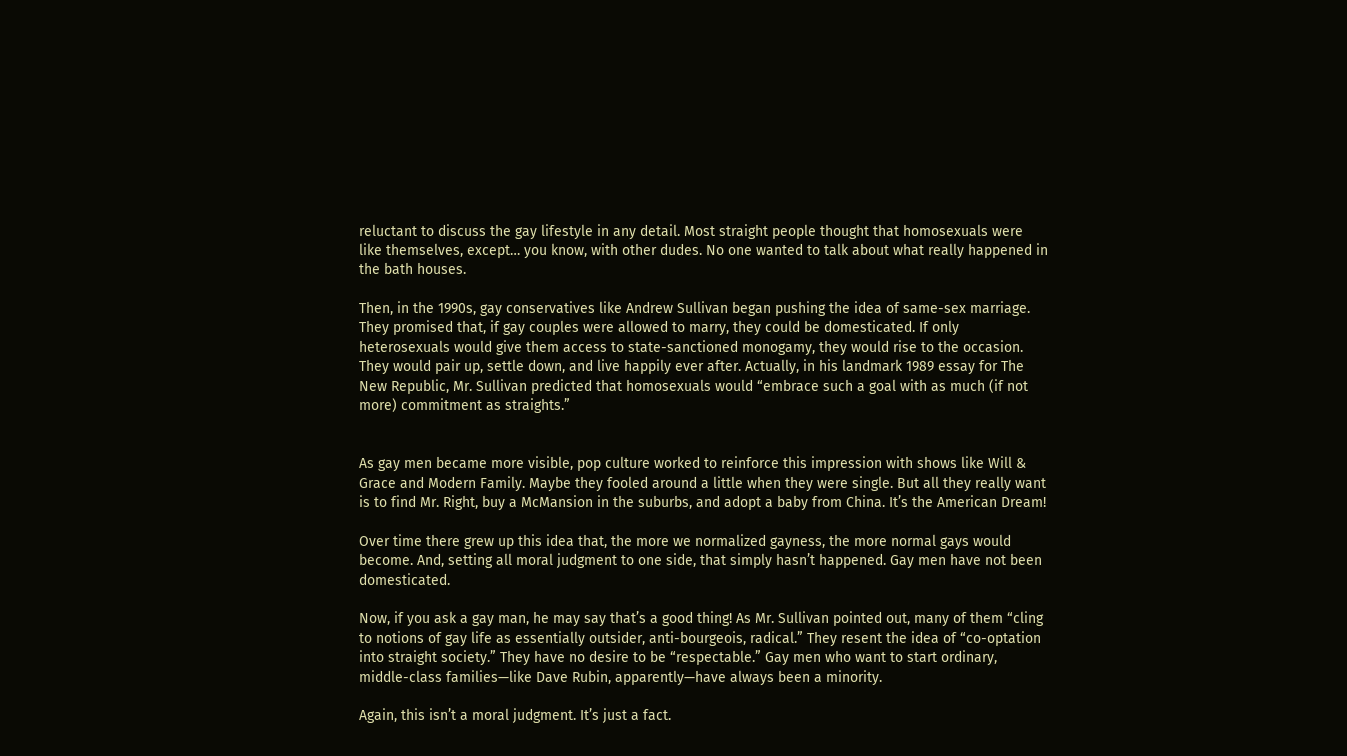reluctant to discuss the gay lifestyle in any detail. Most straight people thought that homosexuals were like themselves, except… you know, with other dudes. No one wanted to talk about what really happened in the bath houses.

Then, in the 1990s, gay conservatives like Andrew Sullivan began pushing the idea of same-sex marriage. They promised that, if gay couples were allowed to marry, they could be domesticated. If only heterosexuals would give them access to state-sanctioned monogamy, they would rise to the occasion. They would pair up, settle down, and live happily ever after. Actually, in his landmark 1989 essay for The New Republic, Mr. Sullivan predicted that homosexuals would “embrace such a goal with as much (if not more) commitment as straights.”


As gay men became more visible, pop culture worked to reinforce this impression with shows like Will & Grace and Modern Family. Maybe they fooled around a little when they were single. But all they really want is to find Mr. Right, buy a McMansion in the suburbs, and adopt a baby from China. It’s the American Dream!

Over time there grew up this idea that, the more we normalized gayness, the more normal gays would become. And, setting all moral judgment to one side, that simply hasn’t happened. Gay men have not been domesticated.

Now, if you ask a gay man, he may say that’s a good thing! As Mr. Sullivan pointed out, many of them “cling to notions of gay life as essentially outsider, anti-bourgeois, radical.” They resent the idea of “co-optation into straight society.” They have no desire to be “respectable.” Gay men who want to start ordinary, middle-class families—like Dave Rubin, apparently—have always been a minority.

Again, this isn’t a moral judgment. It’s just a fact.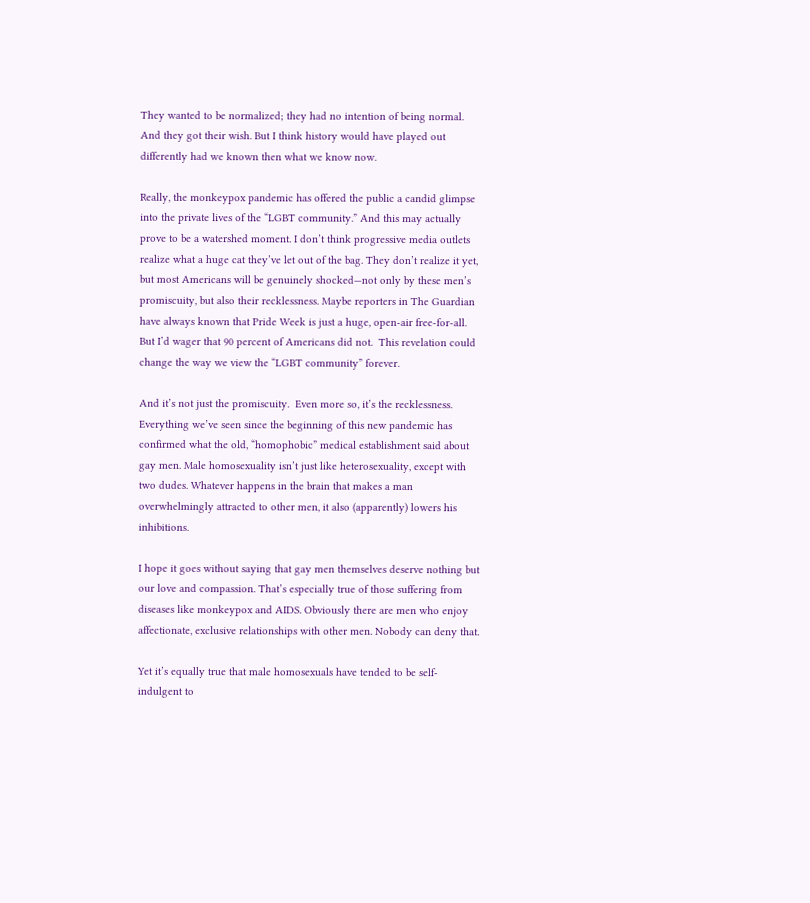They wanted to be normalized; they had no intention of being normal. And they got their wish. But I think history would have played out differently had we known then what we know now.

Really, the monkeypox pandemic has offered the public a candid glimpse into the private lives of the “LGBT community.” And this may actually prove to be a watershed moment. I don’t think progressive media outlets realize what a huge cat they’ve let out of the bag. They don’t realize it yet, but most Americans will be genuinely shocked—not only by these men’s promiscuity, but also their recklessness. Maybe reporters in The Guardian have always known that Pride Week is just a huge, open-air free-for-all.  But I’d wager that 90 percent of Americans did not.  This revelation could change the way we view the “LGBT community” forever.

And it’s not just the promiscuity.  Even more so, it’s the recklessness. Everything we’ve seen since the beginning of this new pandemic has confirmed what the old, “homophobic” medical establishment said about gay men. Male homosexuality isn’t just like heterosexuality, except with two dudes. Whatever happens in the brain that makes a man overwhelmingly attracted to other men, it also (apparently) lowers his inhibitions.

I hope it goes without saying that gay men themselves deserve nothing but our love and compassion. That’s especially true of those suffering from diseases like monkeypox and AIDS. Obviously there are men who enjoy affectionate, exclusive relationships with other men. Nobody can deny that.

Yet it’s equally true that male homosexuals have tended to be self-indulgent to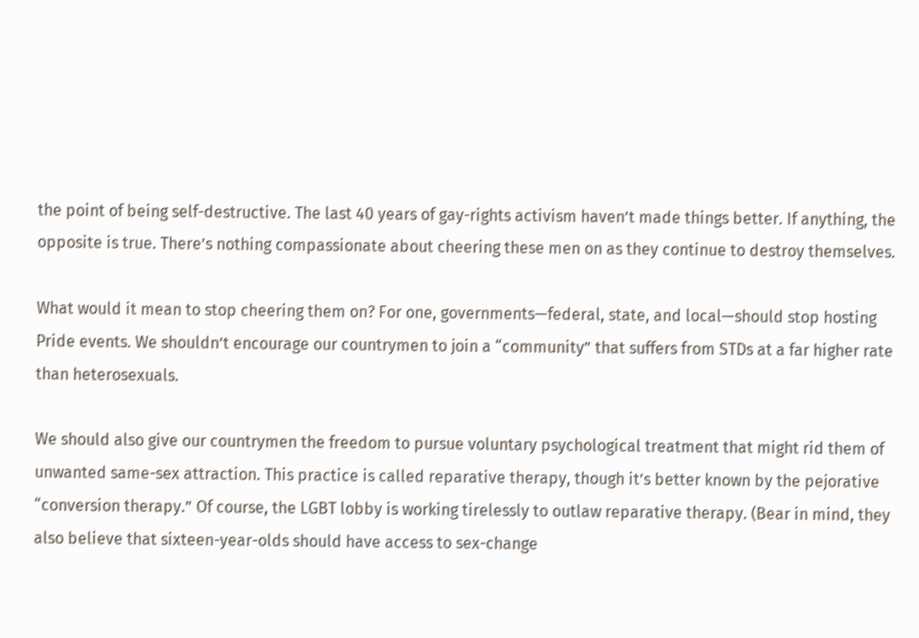the point of being self-destructive. The last 40 years of gay-rights activism haven’t made things better. If anything, the opposite is true. There’s nothing compassionate about cheering these men on as they continue to destroy themselves.

What would it mean to stop cheering them on? For one, governments—federal, state, and local—should stop hosting Pride events. We shouldn’t encourage our countrymen to join a “community” that suffers from STDs at a far higher rate than heterosexuals.

We should also give our countrymen the freedom to pursue voluntary psychological treatment that might rid them of unwanted same-sex attraction. This practice is called reparative therapy, though it’s better known by the pejorative “conversion therapy.” Of course, the LGBT lobby is working tirelessly to outlaw reparative therapy. (Bear in mind, they also believe that sixteen-year-olds should have access to sex-change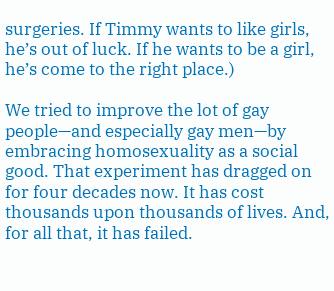surgeries. If Timmy wants to like girls, he’s out of luck. If he wants to be a girl, he’s come to the right place.)

We tried to improve the lot of gay people—and especially gay men—by embracing homosexuality as a social good. That experiment has dragged on for four decades now. It has cost thousands upon thousands of lives. And, for all that, it has failed.